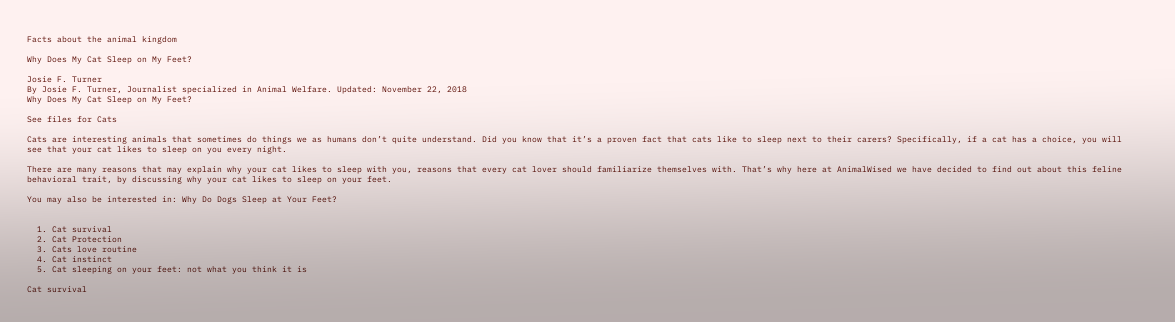Facts about the animal kingdom

Why Does My Cat Sleep on My Feet?

Josie F. Turner
By Josie F. Turner, Journalist specialized in Animal Welfare. Updated: November 22, 2018
Why Does My Cat Sleep on My Feet?

See files for Cats

Cats are interesting animals that sometimes do things we as humans don’t quite understand. Did you know that it’s a proven fact that cats like to sleep next to their carers? Specifically, if a cat has a choice, you will see that your cat likes to sleep on you every night.

There are many reasons that may explain why your cat likes to sleep with you, reasons that every cat lover should familiarize themselves with. That’s why here at AnimalWised we have decided to find out about this feline behavioral trait, by discussing why your cat likes to sleep on your feet.

You may also be interested in: Why Do Dogs Sleep at Your Feet?


  1. Cat survival
  2. Cat Protection
  3. Cats love routine
  4. Cat instinct
  5. Cat sleeping on your feet: not what you think it is

Cat survival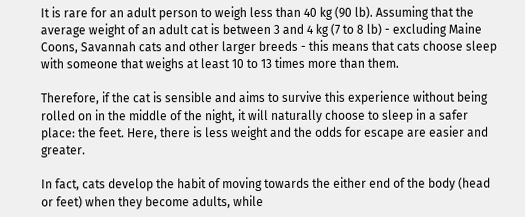It is rare for an adult person to weigh less than 40 kg (90 lb). Assuming that the average weight of an adult cat is between 3 and 4 kg (7 to 8 lb) - excluding Maine Coons, Savannah cats and other larger breeds - this means that cats choose sleep with someone that weighs at least 10 to 13 times more than them.

Therefore, if the cat is sensible and aims to survive this experience without being rolled on in the middle of the night, it will naturally choose to sleep in a safer place: the feet. Here, there is less weight and the odds for escape are easier and greater.

In fact, cats develop the habit of moving towards the either end of the body (head or feet) when they become adults, while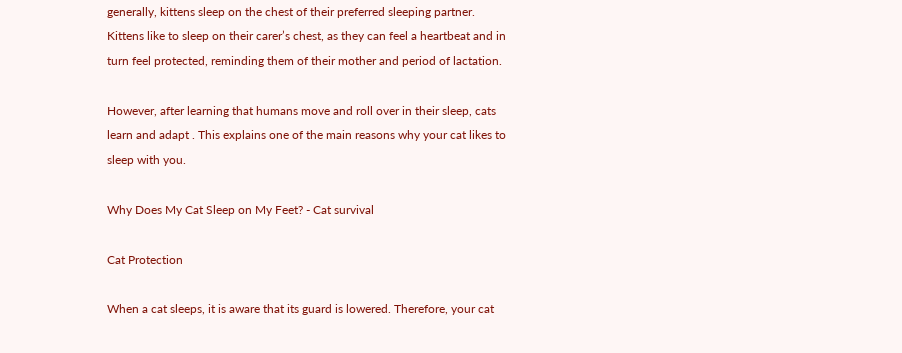generally, kittens sleep on the chest of their preferred sleeping partner. Kittens like to sleep on their carer’s chest, as they can feel a heartbeat and in turn feel protected, reminding them of their mother and period of lactation.

However, after learning that humans move and roll over in their sleep, cats learn and adapt . This explains one of the main reasons why your cat likes to sleep with you.

Why Does My Cat Sleep on My Feet? - Cat survival

Cat Protection

When a cat sleeps, it is aware that its guard is lowered. Therefore, your cat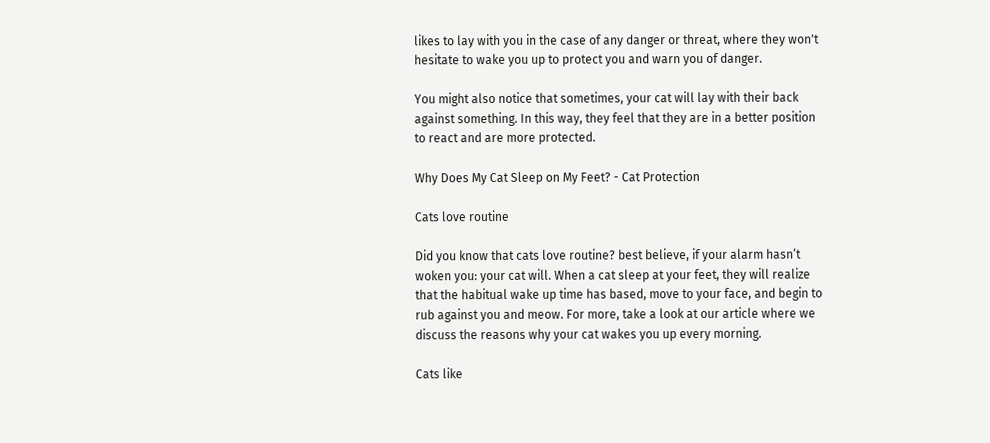likes to lay with you in the case of any danger or threat, where they won't hesitate to wake you up to protect you and warn you of danger.

You might also notice that sometimes, your cat will lay with their back against something. In this way, they feel that they are in a better position to react and are more protected.

Why Does My Cat Sleep on My Feet? - Cat Protection

Cats love routine

Did you know that cats love routine? best believe, if your alarm hasn’t woken you: your cat will. When a cat sleep at your feet, they will realize that the habitual wake up time has based, move to your face, and begin to rub against you and meow. For more, take a look at our article where we discuss the reasons why your cat wakes you up every morning.

Cats like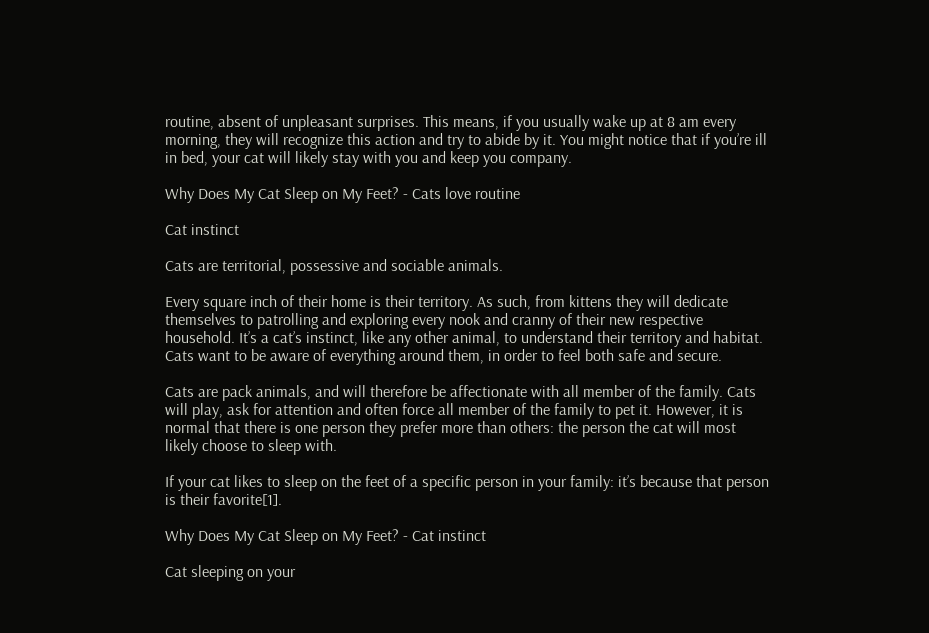routine, absent of unpleasant surprises. This means, if you usually wake up at 8 am every morning, they will recognize this action and try to abide by it. You might notice that if you’re ill in bed, your cat will likely stay with you and keep you company.

Why Does My Cat Sleep on My Feet? - Cats love routine

Cat instinct

Cats are territorial, possessive and sociable animals.

Every square inch of their home is their territory. As such, from kittens they will dedicate themselves to patrolling and exploring every nook and cranny of their new respective household. It’s a cat’s instinct, like any other animal, to understand their territory and habitat. Cats want to be aware of everything around them, in order to feel both safe and secure.

Cats are pack animals, and will therefore be affectionate with all member of the family. Cats will play, ask for attention and often force all member of the family to pet it. However, it is normal that there is one person they prefer more than others: the person the cat will most likely choose to sleep with.

If your cat likes to sleep on the feet of a specific person in your family: it’s because that person is their favorite[1].

Why Does My Cat Sleep on My Feet? - Cat instinct

Cat sleeping on your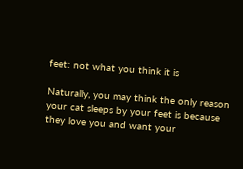feet: not what you think it is

Naturally, you may think the only reason your cat sleeps by your feet is because they love you and want your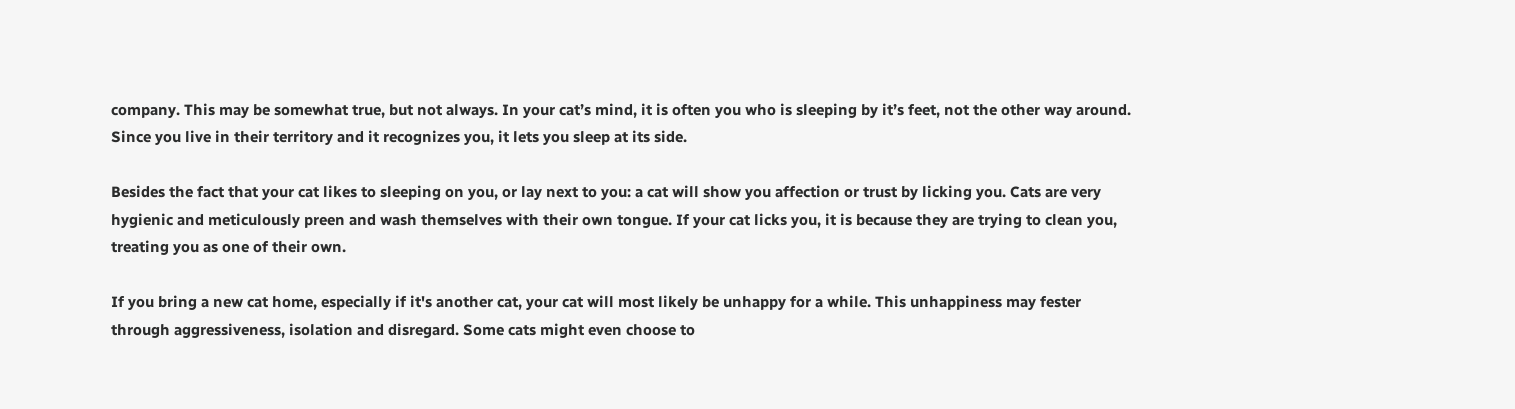company. This may be somewhat true, but not always. In your cat’s mind, it is often you who is sleeping by it’s feet, not the other way around. Since you live in their territory and it recognizes you, it lets you sleep at its side.

Besides the fact that your cat likes to sleeping on you, or lay next to you: a cat will show you affection or trust by licking you. Cats are very hygienic and meticulously preen and wash themselves with their own tongue. If your cat licks you, it is because they are trying to clean you, treating you as one of their own.

If you bring a new cat home, especially if it's another cat, your cat will most likely be unhappy for a while. This unhappiness may fester through aggressiveness, isolation and disregard. Some cats might even choose to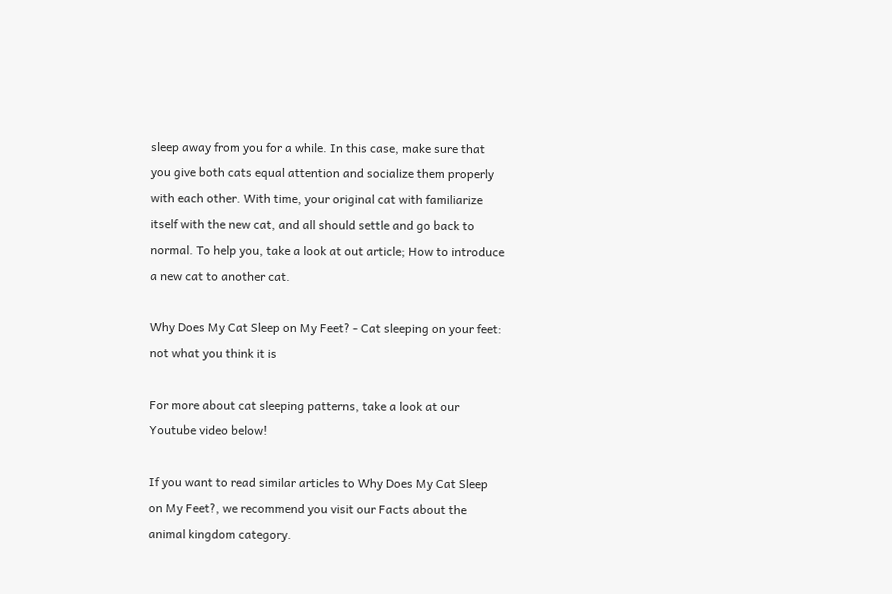sleep away from you for a while. In this case, make sure that you give both cats equal attention and socialize them properly with each other. With time, your original cat with familiarize itself with the new cat, and all should settle and go back to normal. To help you, take a look at out article; How to introduce a new cat to another cat.

Why Does My Cat Sleep on My Feet? - Cat sleeping on your feet: not what you think it is

For more about cat sleeping patterns, take a look at our Youtube video below!

If you want to read similar articles to Why Does My Cat Sleep on My Feet?, we recommend you visit our Facts about the animal kingdom category.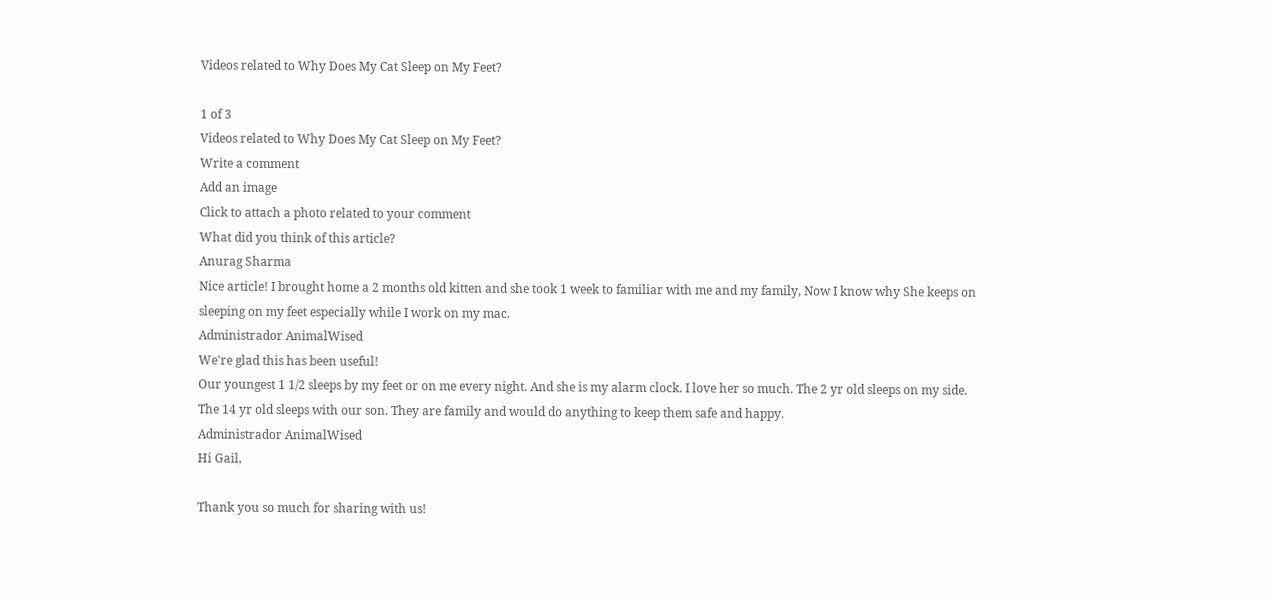Videos related to Why Does My Cat Sleep on My Feet?

1 of 3
Videos related to Why Does My Cat Sleep on My Feet?
Write a comment
Add an image
Click to attach a photo related to your comment
What did you think of this article?
Anurag Sharma
Nice article! I brought home a 2 months old kitten and she took 1 week to familiar with me and my family, Now I know why She keeps on sleeping on my feet especially while I work on my mac.
Administrador AnimalWised
We're glad this has been useful!
Our youngest 1 1/2 sleeps by my feet or on me every night. And she is my alarm clock. I love her so much. The 2 yr old sleeps on my side. The 14 yr old sleeps with our son. They are family and would do anything to keep them safe and happy.
Administrador AnimalWised
Hi Gail,

Thank you so much for sharing with us!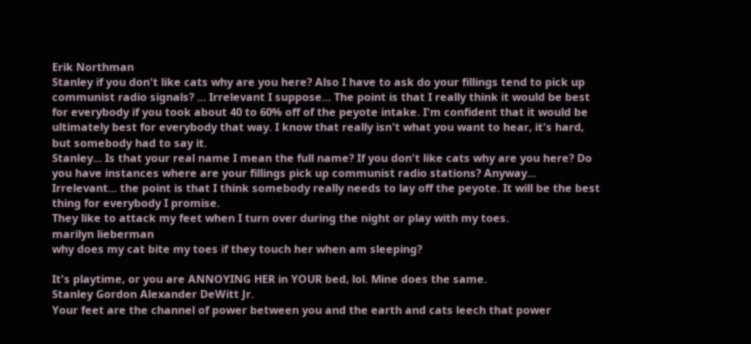Erik Northman
Stanley if you don't like cats why are you here? Also I have to ask do your fillings tend to pick up communist radio signals? ... Irrelevant I suppose... The point is that I really think it would be best for everybody if you took about 40 to 60% off of the peyote intake. I'm confident that it would be ultimately best for everybody that way. I know that really isn't what you want to hear, it's hard, but somebody had to say it.
Stanley... Is that your real name I mean the full name? If you don't like cats why are you here? Do you have instances where are your fillings pick up communist radio stations? Anyway... Irrelevant... the point is that I think somebody really needs to lay off the peyote. It will be the best thing for everybody I promise.
They like to attack my feet when I turn over during the night or play with my toes.
marilyn lieberman
why does my cat bite my toes if they touch her when am sleeping?

It's playtime, or you are ANNOYING HER in YOUR bed, lol. Mine does the same.
Stanley Gordon Alexander DeWitt Jr.
Your feet are the channel of power between you and the earth and cats leech that power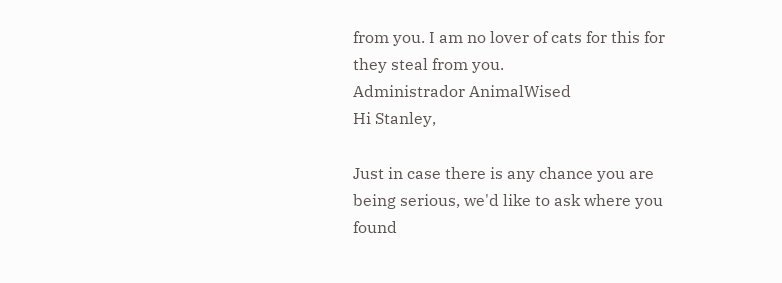from you. I am no lover of cats for this for they steal from you.
Administrador AnimalWised
Hi Stanley,

Just in case there is any chance you are being serious, we'd like to ask where you found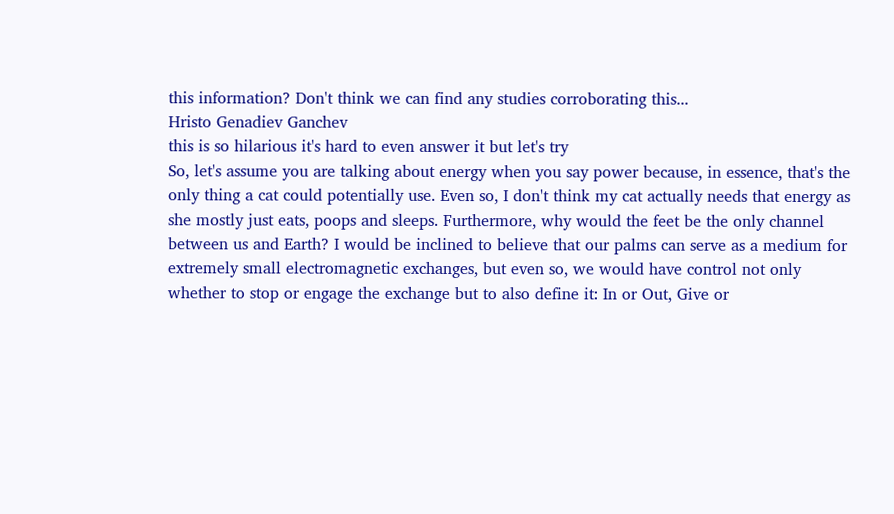this information? Don't think we can find any studies corroborating this...
Hristo Genadiev Ganchev
this is so hilarious it's hard to even answer it but let's try
So, let's assume you are talking about energy when you say power because, in essence, that's the only thing a cat could potentially use. Even so, I don't think my cat actually needs that energy as she mostly just eats, poops and sleeps. Furthermore, why would the feet be the only channel between us and Earth? I would be inclined to believe that our palms can serve as a medium for extremely small electromagnetic exchanges, but even so, we would have control not only whether to stop or engage the exchange but to also define it: In or Out, Give or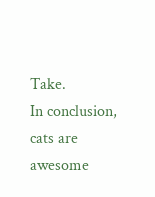Take.
In conclusion, cats are awesome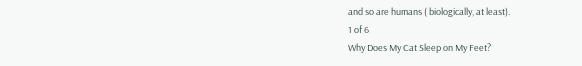and so are humans ( biologically, at least).
1 of 6
Why Does My Cat Sleep on My Feet?